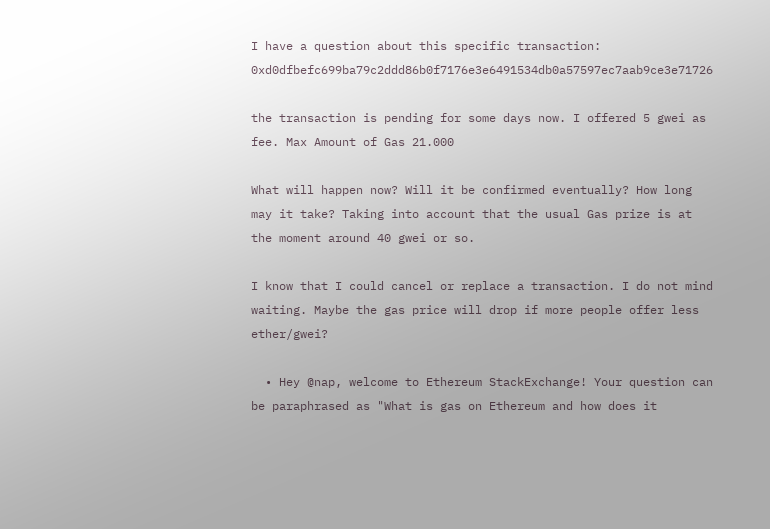I have a question about this specific transaction: 0xd0dfbefc699ba79c2ddd86b0f7176e3e6491534db0a57597ec7aab9ce3e71726

the transaction is pending for some days now. I offered 5 gwei as fee. Max Amount of Gas 21.000

What will happen now? Will it be confirmed eventually? How long may it take? Taking into account that the usual Gas prize is at the moment around 40 gwei or so.

I know that I could cancel or replace a transaction. I do not mind waiting. Maybe the gas price will drop if more people offer less ether/gwei?

  • Hey @nap, welcome to Ethereum StackExchange! Your question can be paraphrased as "What is gas on Ethereum and how does it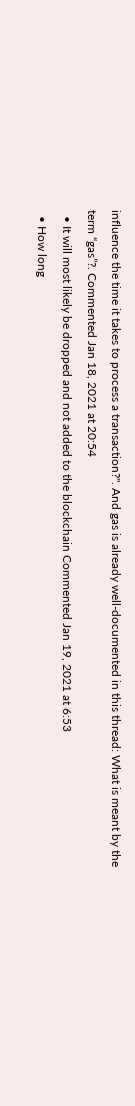influence the time it takes to process a transaction?". And gas is already well-documented in this thread: What is meant by the term “gas”?. Commented Jan 18, 2021 at 20:54
  • It will most likely be dropped and not added to the blockchain Commented Jan 19, 2021 at 6:53
  • How long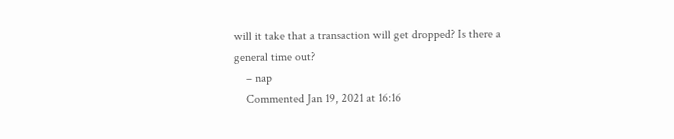will it take that a transaction will get dropped? Is there a general time out?
    – nap
    Commented Jan 19, 2021 at 16:16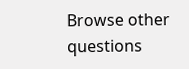Browse other questions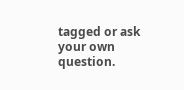tagged or ask your own question.